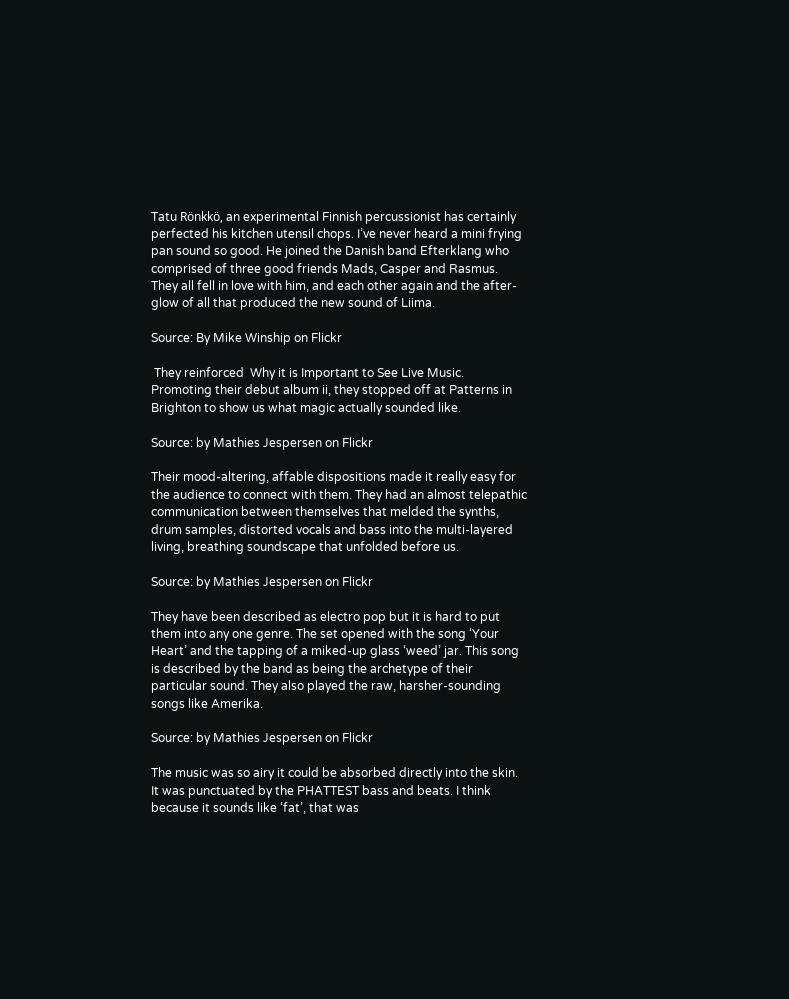Tatu Rönkkö, an experimental Finnish percussionist has certainly perfected his kitchen utensil chops. I’ve never heard a mini frying pan sound so good. He joined the Danish band Efterklang who comprised of three good friends Mads, Casper and Rasmus. They all fell in love with him, and each other again and the after-glow of all that produced the new sound of Liima.

Source: By Mike Winship on Flickr

 They reinforced  Why it is Important to See Live Music. Promoting their debut album ii, they stopped off at Patterns in Brighton to show us what magic actually sounded like.

Source: by Mathies Jespersen on Flickr

Their mood-altering, affable dispositions made it really easy for the audience to connect with them. They had an almost telepathic communication between themselves that melded the synths, drum samples, distorted vocals and bass into the multi-layered living, breathing soundscape that unfolded before us.

Source: by Mathies Jespersen on Flickr

They have been described as electro pop but it is hard to put them into any one genre. The set opened with the song ‘Your Heart’ and the tapping of a miked-up glass ‘weed’ jar. This song is described by the band as being the archetype of their particular sound. They also played the raw, harsher-sounding songs like Amerika.

Source: by Mathies Jespersen on Flickr

The music was so airy it could be absorbed directly into the skin. It was punctuated by the PHATTEST bass and beats. I think because it sounds like ‘fat’, that was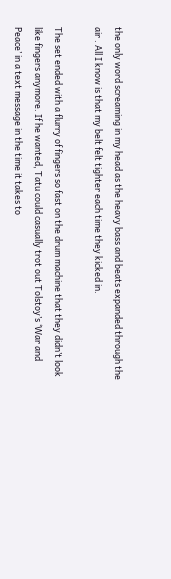the only word screaming in my head as the heavy bass and beats expanded through the air . All I know is that my belt felt tighter each time they kicked in.

The set ended with a flurry of fingers so fast on the drum machine that they didn’t look like fingers anymore. If he wanted, Tatu could casually trot out Tolstoy’s ‘War and Peace’ in a text message in the time it takes to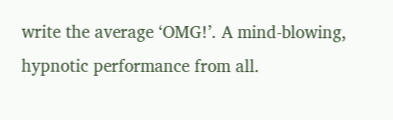write the average ‘OMG!’. A mind-blowing, hypnotic performance from all.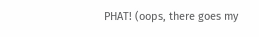PHAT! (oops, there goes my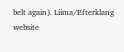belt again). Liima/Efterklang website